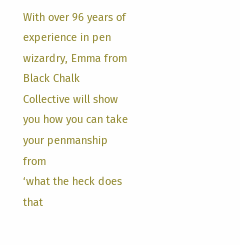With over 96 years of experience in pen wizardry, Emma from Black Chalk Collective will show you how you can take your penmanship from
‘what the heck does that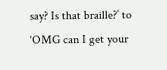say? Is that braille?’ to ‘OMG can I get your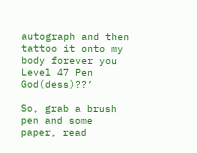autograph and then tattoo it onto my body forever you Level 47 Pen God(dess)??’

So, grab a brush pen and some paper, read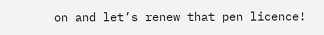on and let’s renew that pen licence!